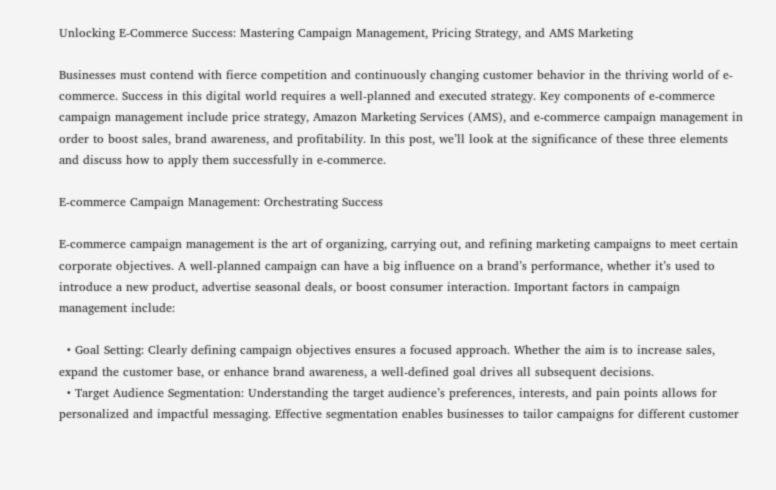Unlocking E-Commerce Success: Mastering Campaign Management, Pricing Strategy, and AMS Marketing

Businesses must contend with fierce competition and continuously changing customer behavior in the thriving world of e-commerce. Success in this digital world requires a well-planned and executed strategy. Key components of e-commerce campaign management include price strategy, Amazon Marketing Services (AMS), and e-commerce campaign management in order to boost sales, brand awareness, and profitability. In this post, we’ll look at the significance of these three elements and discuss how to apply them successfully in e-commerce.

E-commerce Campaign Management: Orchestrating Success

E-commerce campaign management is the art of organizing, carrying out, and refining marketing campaigns to meet certain corporate objectives. A well-planned campaign can have a big influence on a brand’s performance, whether it’s used to introduce a new product, advertise seasonal deals, or boost consumer interaction. Important factors in campaign management include:

  • Goal Setting: Clearly defining campaign objectives ensures a focused approach. Whether the aim is to increase sales, expand the customer base, or enhance brand awareness, a well-defined goal drives all subsequent decisions.
  • Target Audience Segmentation: Understanding the target audience’s preferences, interests, and pain points allows for personalized and impactful messaging. Effective segmentation enables businesses to tailor campaigns for different customer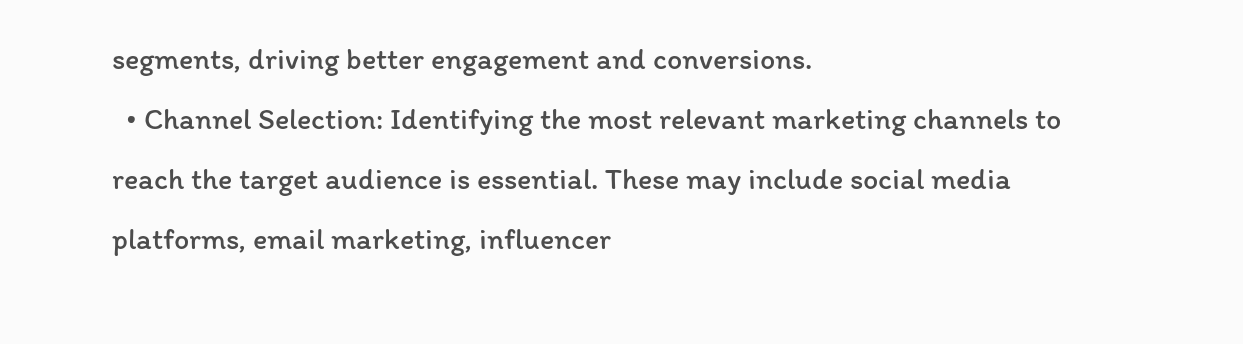segments, driving better engagement and conversions.
  • Channel Selection: Identifying the most relevant marketing channels to reach the target audience is essential. These may include social media platforms, email marketing, influencer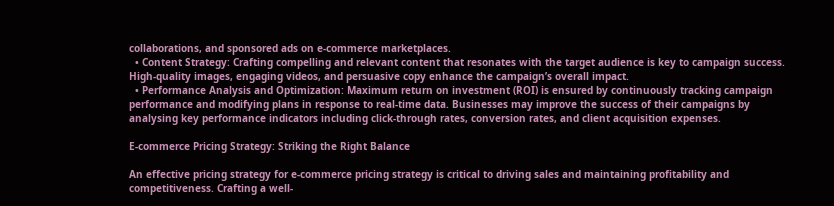collaborations, and sponsored ads on e-commerce marketplaces.
  • Content Strategy: Crafting compelling and relevant content that resonates with the target audience is key to campaign success. High-quality images, engaging videos, and persuasive copy enhance the campaign’s overall impact.
  • Performance Analysis and Optimization: Maximum return on investment (ROI) is ensured by continuously tracking campaign performance and modifying plans in response to real-time data. Businesses may improve the success of their campaigns by analysing key performance indicators including click-through rates, conversion rates, and client acquisition expenses.

E-commerce Pricing Strategy: Striking the Right Balance

An effective pricing strategy for e-commerce pricing strategy is critical to driving sales and maintaining profitability and competitiveness. Crafting a well-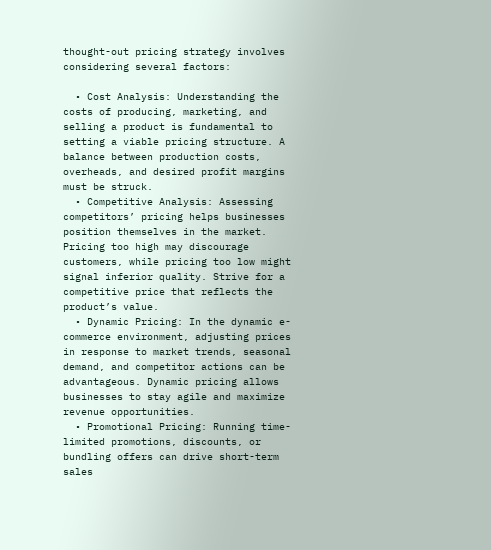thought-out pricing strategy involves considering several factors:

  • Cost Analysis: Understanding the costs of producing, marketing, and selling a product is fundamental to setting a viable pricing structure. A balance between production costs, overheads, and desired profit margins must be struck.
  • Competitive Analysis: Assessing competitors’ pricing helps businesses position themselves in the market. Pricing too high may discourage customers, while pricing too low might signal inferior quality. Strive for a competitive price that reflects the product’s value.
  • Dynamic Pricing: In the dynamic e-commerce environment, adjusting prices in response to market trends, seasonal demand, and competitor actions can be advantageous. Dynamic pricing allows businesses to stay agile and maximize revenue opportunities.
  • Promotional Pricing: Running time-limited promotions, discounts, or bundling offers can drive short-term sales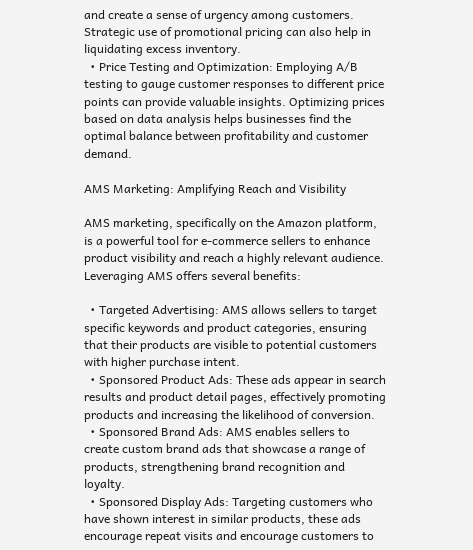and create a sense of urgency among customers. Strategic use of promotional pricing can also help in liquidating excess inventory.
  • Price Testing and Optimization: Employing A/B testing to gauge customer responses to different price points can provide valuable insights. Optimizing prices based on data analysis helps businesses find the optimal balance between profitability and customer demand.

AMS Marketing: Amplifying Reach and Visibility

AMS marketing, specifically on the Amazon platform, is a powerful tool for e-commerce sellers to enhance product visibility and reach a highly relevant audience. Leveraging AMS offers several benefits:

  • Targeted Advertising: AMS allows sellers to target specific keywords and product categories, ensuring that their products are visible to potential customers with higher purchase intent.
  • Sponsored Product Ads: These ads appear in search results and product detail pages, effectively promoting products and increasing the likelihood of conversion.
  • Sponsored Brand Ads: AMS enables sellers to create custom brand ads that showcase a range of products, strengthening brand recognition and loyalty.
  • Sponsored Display Ads: Targeting customers who have shown interest in similar products, these ads encourage repeat visits and encourage customers to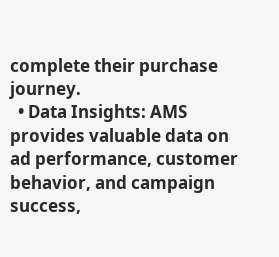complete their purchase journey.
  • Data Insights: AMS provides valuable data on ad performance, customer behavior, and campaign success,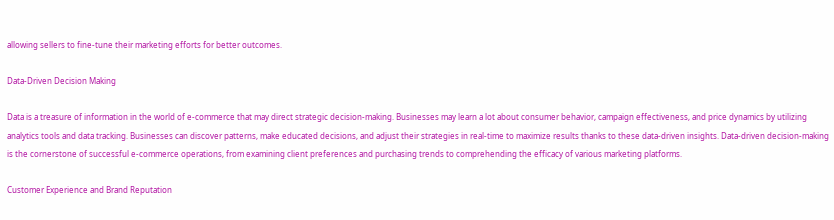allowing sellers to fine-tune their marketing efforts for better outcomes.

Data-Driven Decision Making

Data is a treasure of information in the world of e-commerce that may direct strategic decision-making. Businesses may learn a lot about consumer behavior, campaign effectiveness, and price dynamics by utilizing analytics tools and data tracking. Businesses can discover patterns, make educated decisions, and adjust their strategies in real-time to maximize results thanks to these data-driven insights. Data-driven decision-making is the cornerstone of successful e-commerce operations, from examining client preferences and purchasing trends to comprehending the efficacy of various marketing platforms.

Customer Experience and Brand Reputation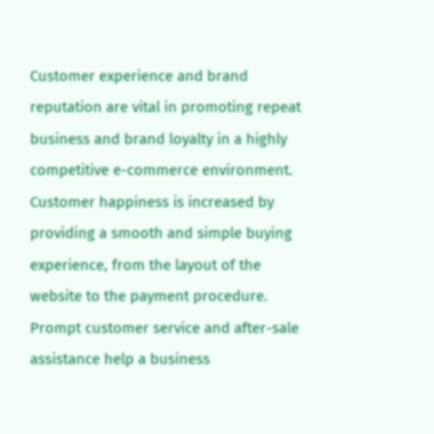Customer experience and brand reputation are vital in promoting repeat business and brand loyalty in a highly competitive e-commerce environment. Customer happiness is increased by providing a smooth and simple buying experience, from the layout of the website to the payment procedure. Prompt customer service and after-sale assistance help a business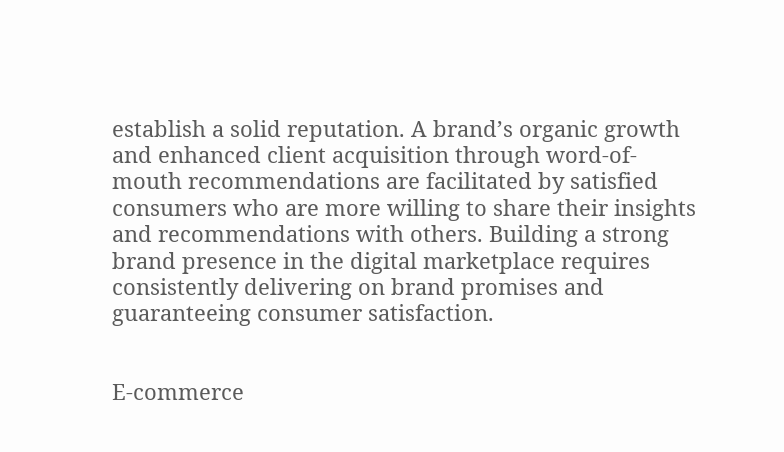establish a solid reputation. A brand’s organic growth and enhanced client acquisition through word-of-mouth recommendations are facilitated by satisfied consumers who are more willing to share their insights and recommendations with others. Building a strong brand presence in the digital marketplace requires consistently delivering on brand promises and guaranteeing consumer satisfaction.


E-commerce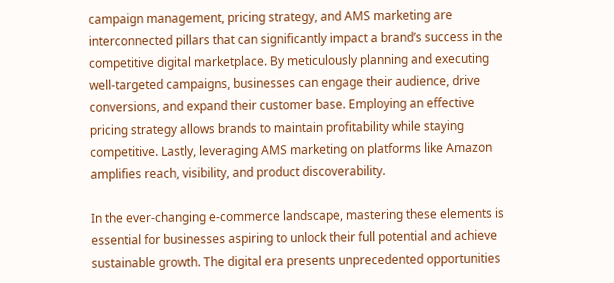campaign management, pricing strategy, and AMS marketing are interconnected pillars that can significantly impact a brand’s success in the competitive digital marketplace. By meticulously planning and executing well-targeted campaigns, businesses can engage their audience, drive conversions, and expand their customer base. Employing an effective pricing strategy allows brands to maintain profitability while staying competitive. Lastly, leveraging AMS marketing on platforms like Amazon amplifies reach, visibility, and product discoverability.

In the ever-changing e-commerce landscape, mastering these elements is essential for businesses aspiring to unlock their full potential and achieve sustainable growth. The digital era presents unprecedented opportunities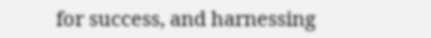for success, and harnessing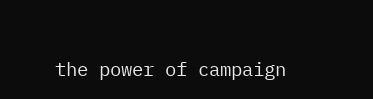the power of campaign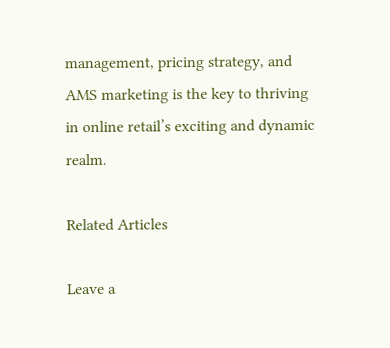management, pricing strategy, and AMS marketing is the key to thriving in online retail’s exciting and dynamic realm.

Related Articles

Leave a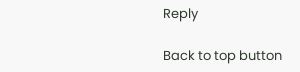Reply

Back to top button